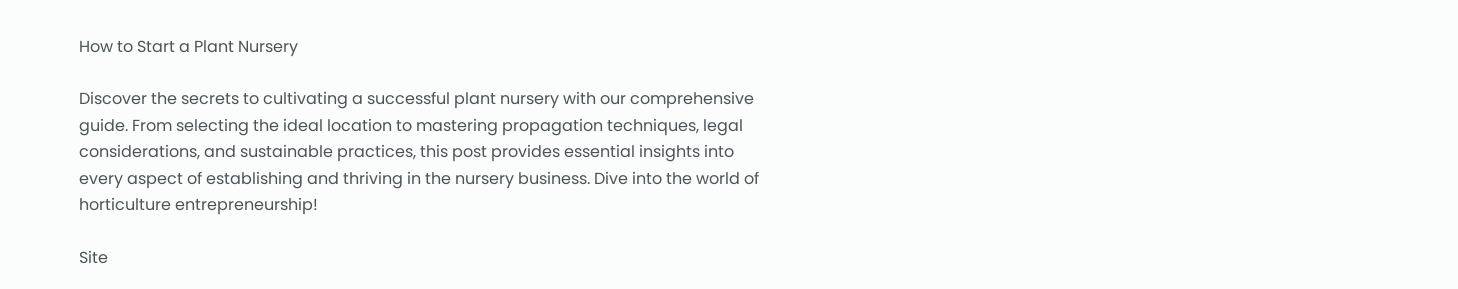How to Start a Plant Nursery

Discover the secrets to cultivating a successful plant nursery with our comprehensive guide. From selecting the ideal location to mastering propagation techniques, legal considerations, and sustainable practices, this post provides essential insights into every aspect of establishing and thriving in the nursery business. Dive into the world of horticulture entrepreneurship!

Site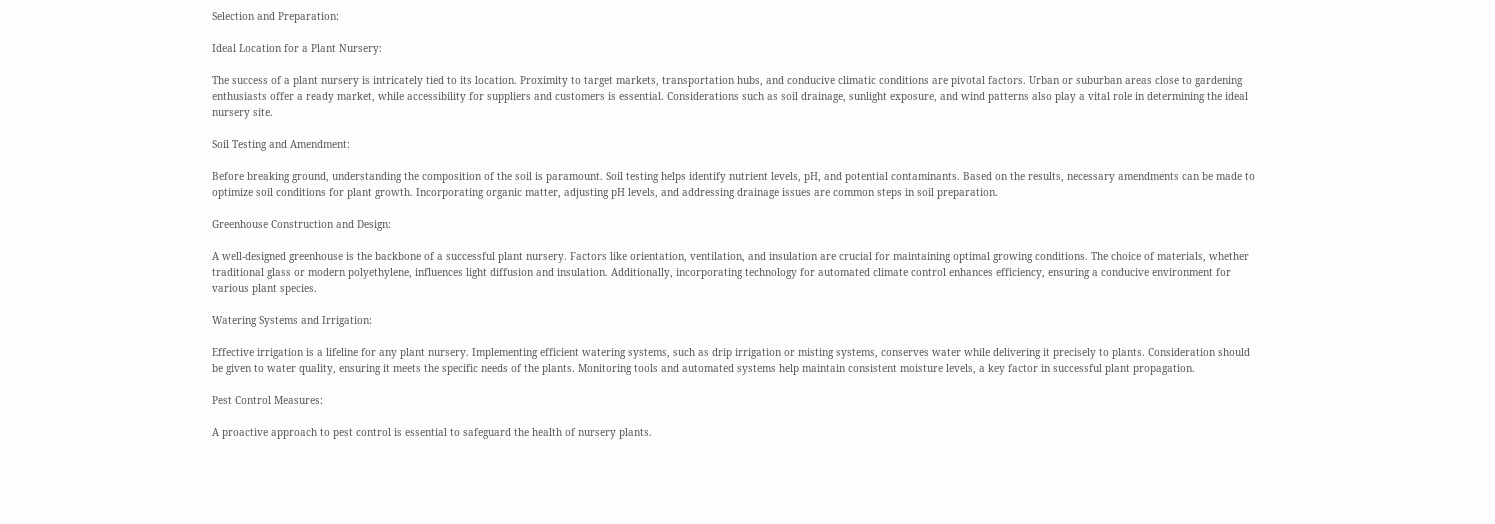Selection and Preparation:

Ideal Location for a Plant Nursery:

The success of a plant nursery is intricately tied to its location. Proximity to target markets, transportation hubs, and conducive climatic conditions are pivotal factors. Urban or suburban areas close to gardening enthusiasts offer a ready market, while accessibility for suppliers and customers is essential. Considerations such as soil drainage, sunlight exposure, and wind patterns also play a vital role in determining the ideal nursery site.

Soil Testing and Amendment:

Before breaking ground, understanding the composition of the soil is paramount. Soil testing helps identify nutrient levels, pH, and potential contaminants. Based on the results, necessary amendments can be made to optimize soil conditions for plant growth. Incorporating organic matter, adjusting pH levels, and addressing drainage issues are common steps in soil preparation.

Greenhouse Construction and Design:

A well-designed greenhouse is the backbone of a successful plant nursery. Factors like orientation, ventilation, and insulation are crucial for maintaining optimal growing conditions. The choice of materials, whether traditional glass or modern polyethylene, influences light diffusion and insulation. Additionally, incorporating technology for automated climate control enhances efficiency, ensuring a conducive environment for various plant species.

Watering Systems and Irrigation:

Effective irrigation is a lifeline for any plant nursery. Implementing efficient watering systems, such as drip irrigation or misting systems, conserves water while delivering it precisely to plants. Consideration should be given to water quality, ensuring it meets the specific needs of the plants. Monitoring tools and automated systems help maintain consistent moisture levels, a key factor in successful plant propagation.

Pest Control Measures:

A proactive approach to pest control is essential to safeguard the health of nursery plants.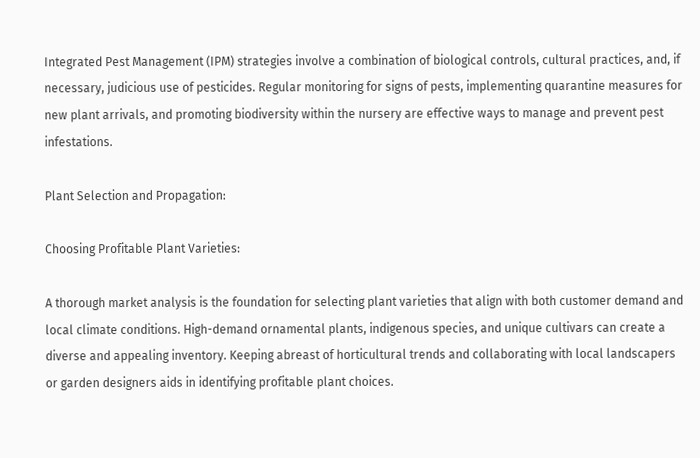Integrated Pest Management (IPM) strategies involve a combination of biological controls, cultural practices, and, if necessary, judicious use of pesticides. Regular monitoring for signs of pests, implementing quarantine measures for new plant arrivals, and promoting biodiversity within the nursery are effective ways to manage and prevent pest infestations.

Plant Selection and Propagation:

Choosing Profitable Plant Varieties:

A thorough market analysis is the foundation for selecting plant varieties that align with both customer demand and local climate conditions. High-demand ornamental plants, indigenous species, and unique cultivars can create a diverse and appealing inventory. Keeping abreast of horticultural trends and collaborating with local landscapers or garden designers aids in identifying profitable plant choices.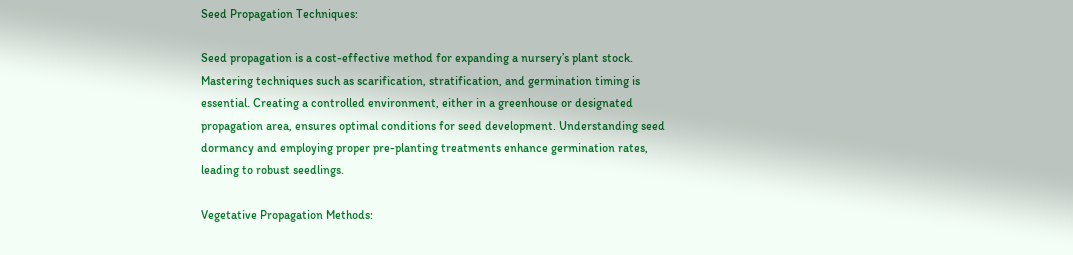Seed Propagation Techniques:

Seed propagation is a cost-effective method for expanding a nursery’s plant stock. Mastering techniques such as scarification, stratification, and germination timing is essential. Creating a controlled environment, either in a greenhouse or designated propagation area, ensures optimal conditions for seed development. Understanding seed dormancy and employing proper pre-planting treatments enhance germination rates, leading to robust seedlings.

Vegetative Propagation Methods: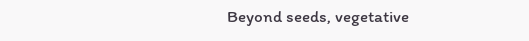Beyond seeds, vegetative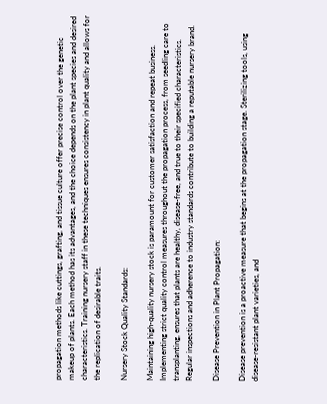propagation methods like cuttings, grafting, and tissue culture offer precise control over the genetic makeup of plants. Each method has its advantages, and the choice depends on the plant species and desired characteristics. Training nursery staff in these techniques ensures consistency in plant quality and allows for the replication of desirable traits.

Nursery Stock Quality Standards:

Maintaining high-quality nursery stock is paramount for customer satisfaction and repeat business. Implementing strict quality control measures throughout the propagation process, from seedling care to transplanting, ensures that plants are healthy, disease-free, and true to their specified characteristics. Regular inspections and adherence to industry standards contribute to building a reputable nursery brand.

Disease Prevention in Plant Propagation:

Disease prevention is a proactive measure that begins at the propagation stage. Sterilizing tools, using disease-resistant plant varieties, and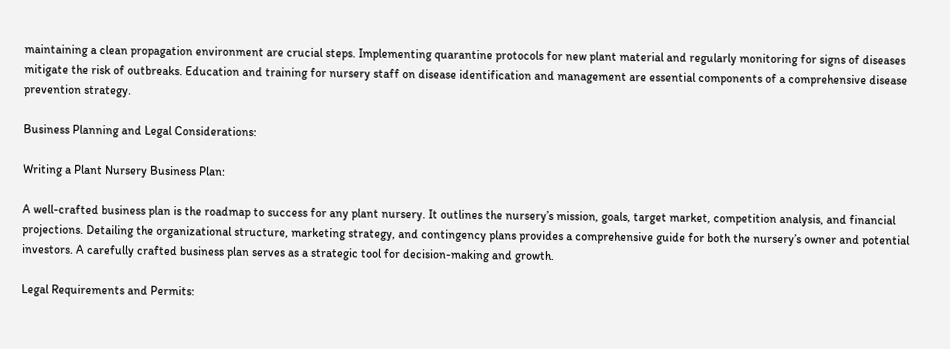maintaining a clean propagation environment are crucial steps. Implementing quarantine protocols for new plant material and regularly monitoring for signs of diseases mitigate the risk of outbreaks. Education and training for nursery staff on disease identification and management are essential components of a comprehensive disease prevention strategy.

Business Planning and Legal Considerations:

Writing a Plant Nursery Business Plan:

A well-crafted business plan is the roadmap to success for any plant nursery. It outlines the nursery’s mission, goals, target market, competition analysis, and financial projections. Detailing the organizational structure, marketing strategy, and contingency plans provides a comprehensive guide for both the nursery’s owner and potential investors. A carefully crafted business plan serves as a strategic tool for decision-making and growth.

Legal Requirements and Permits: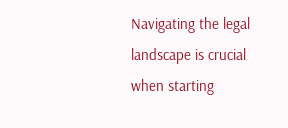Navigating the legal landscape is crucial when starting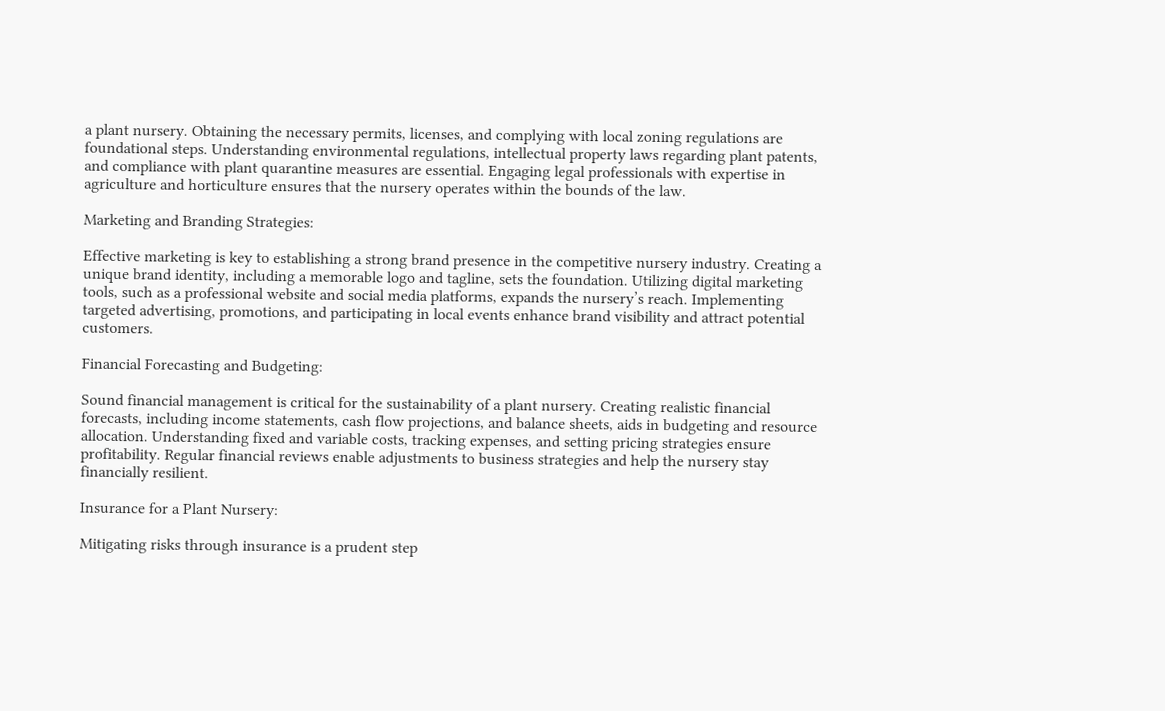a plant nursery. Obtaining the necessary permits, licenses, and complying with local zoning regulations are foundational steps. Understanding environmental regulations, intellectual property laws regarding plant patents, and compliance with plant quarantine measures are essential. Engaging legal professionals with expertise in agriculture and horticulture ensures that the nursery operates within the bounds of the law.

Marketing and Branding Strategies:

Effective marketing is key to establishing a strong brand presence in the competitive nursery industry. Creating a unique brand identity, including a memorable logo and tagline, sets the foundation. Utilizing digital marketing tools, such as a professional website and social media platforms, expands the nursery’s reach. Implementing targeted advertising, promotions, and participating in local events enhance brand visibility and attract potential customers.

Financial Forecasting and Budgeting:

Sound financial management is critical for the sustainability of a plant nursery. Creating realistic financial forecasts, including income statements, cash flow projections, and balance sheets, aids in budgeting and resource allocation. Understanding fixed and variable costs, tracking expenses, and setting pricing strategies ensure profitability. Regular financial reviews enable adjustments to business strategies and help the nursery stay financially resilient.

Insurance for a Plant Nursery:

Mitigating risks through insurance is a prudent step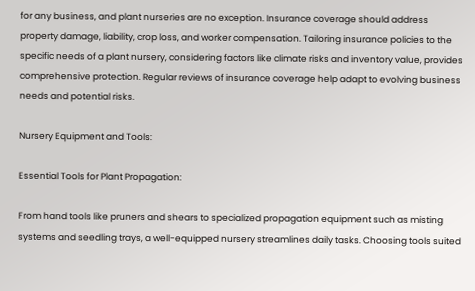for any business, and plant nurseries are no exception. Insurance coverage should address property damage, liability, crop loss, and worker compensation. Tailoring insurance policies to the specific needs of a plant nursery, considering factors like climate risks and inventory value, provides comprehensive protection. Regular reviews of insurance coverage help adapt to evolving business needs and potential risks.

Nursery Equipment and Tools:

Essential Tools for Plant Propagation:

From hand tools like pruners and shears to specialized propagation equipment such as misting systems and seedling trays, a well-equipped nursery streamlines daily tasks. Choosing tools suited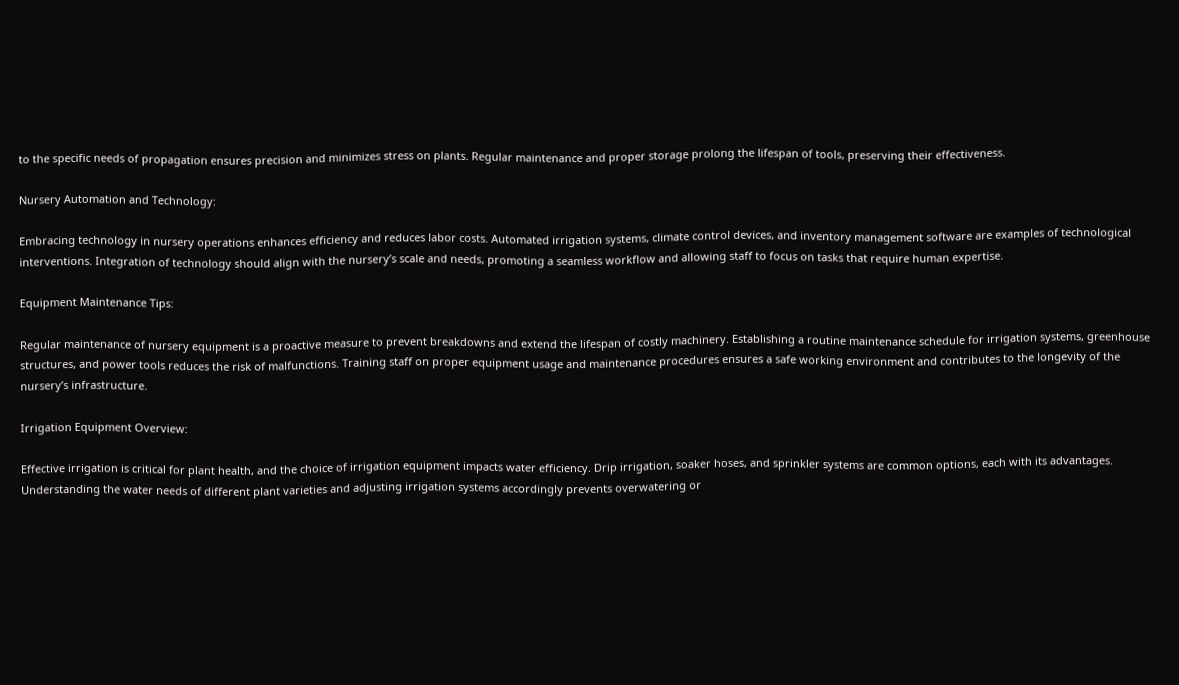to the specific needs of propagation ensures precision and minimizes stress on plants. Regular maintenance and proper storage prolong the lifespan of tools, preserving their effectiveness.

Nursery Automation and Technology:

Embracing technology in nursery operations enhances efficiency and reduces labor costs. Automated irrigation systems, climate control devices, and inventory management software are examples of technological interventions. Integration of technology should align with the nursery’s scale and needs, promoting a seamless workflow and allowing staff to focus on tasks that require human expertise.

Equipment Maintenance Tips:

Regular maintenance of nursery equipment is a proactive measure to prevent breakdowns and extend the lifespan of costly machinery. Establishing a routine maintenance schedule for irrigation systems, greenhouse structures, and power tools reduces the risk of malfunctions. Training staff on proper equipment usage and maintenance procedures ensures a safe working environment and contributes to the longevity of the nursery’s infrastructure.

Irrigation Equipment Overview:

Effective irrigation is critical for plant health, and the choice of irrigation equipment impacts water efficiency. Drip irrigation, soaker hoses, and sprinkler systems are common options, each with its advantages. Understanding the water needs of different plant varieties and adjusting irrigation systems accordingly prevents overwatering or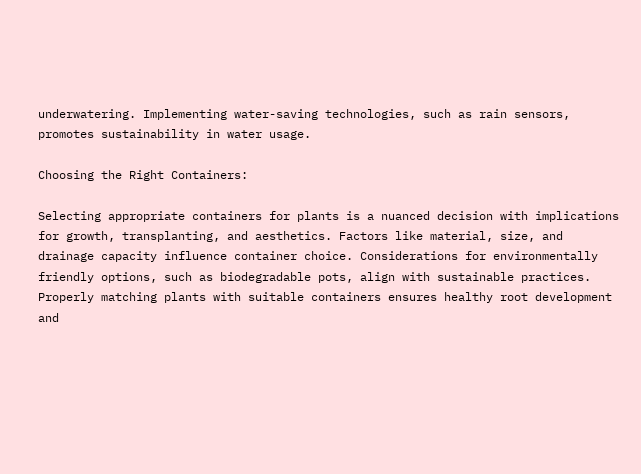underwatering. Implementing water-saving technologies, such as rain sensors, promotes sustainability in water usage.

Choosing the Right Containers:

Selecting appropriate containers for plants is a nuanced decision with implications for growth, transplanting, and aesthetics. Factors like material, size, and drainage capacity influence container choice. Considerations for environmentally friendly options, such as biodegradable pots, align with sustainable practices. Properly matching plants with suitable containers ensures healthy root development and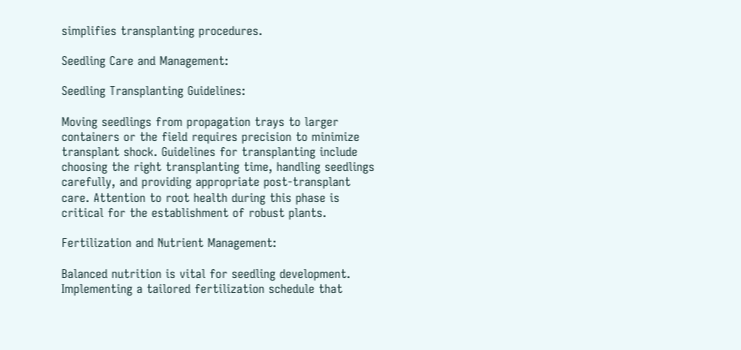simplifies transplanting procedures.

Seedling Care and Management:

Seedling Transplanting Guidelines:

Moving seedlings from propagation trays to larger containers or the field requires precision to minimize transplant shock. Guidelines for transplanting include choosing the right transplanting time, handling seedlings carefully, and providing appropriate post-transplant care. Attention to root health during this phase is critical for the establishment of robust plants.

Fertilization and Nutrient Management:

Balanced nutrition is vital for seedling development. Implementing a tailored fertilization schedule that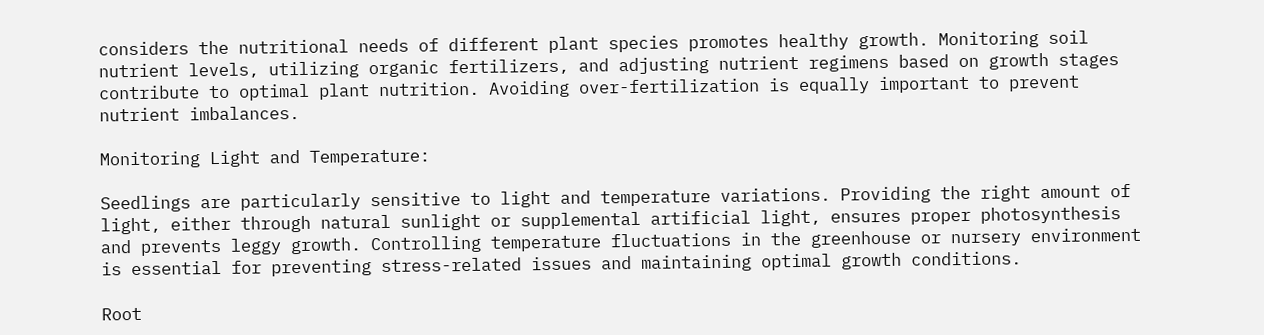considers the nutritional needs of different plant species promotes healthy growth. Monitoring soil nutrient levels, utilizing organic fertilizers, and adjusting nutrient regimens based on growth stages contribute to optimal plant nutrition. Avoiding over-fertilization is equally important to prevent nutrient imbalances.

Monitoring Light and Temperature:

Seedlings are particularly sensitive to light and temperature variations. Providing the right amount of light, either through natural sunlight or supplemental artificial light, ensures proper photosynthesis and prevents leggy growth. Controlling temperature fluctuations in the greenhouse or nursery environment is essential for preventing stress-related issues and maintaining optimal growth conditions.

Root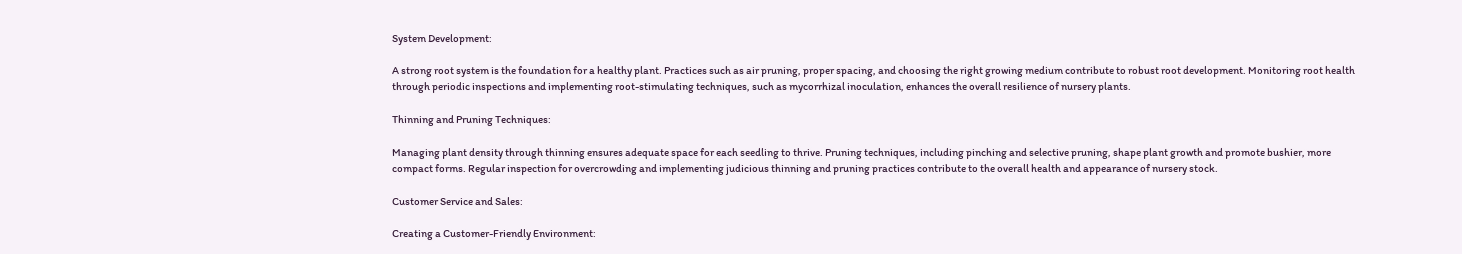System Development:

A strong root system is the foundation for a healthy plant. Practices such as air pruning, proper spacing, and choosing the right growing medium contribute to robust root development. Monitoring root health through periodic inspections and implementing root-stimulating techniques, such as mycorrhizal inoculation, enhances the overall resilience of nursery plants.

Thinning and Pruning Techniques:

Managing plant density through thinning ensures adequate space for each seedling to thrive. Pruning techniques, including pinching and selective pruning, shape plant growth and promote bushier, more compact forms. Regular inspection for overcrowding and implementing judicious thinning and pruning practices contribute to the overall health and appearance of nursery stock.

Customer Service and Sales:

Creating a Customer-Friendly Environment: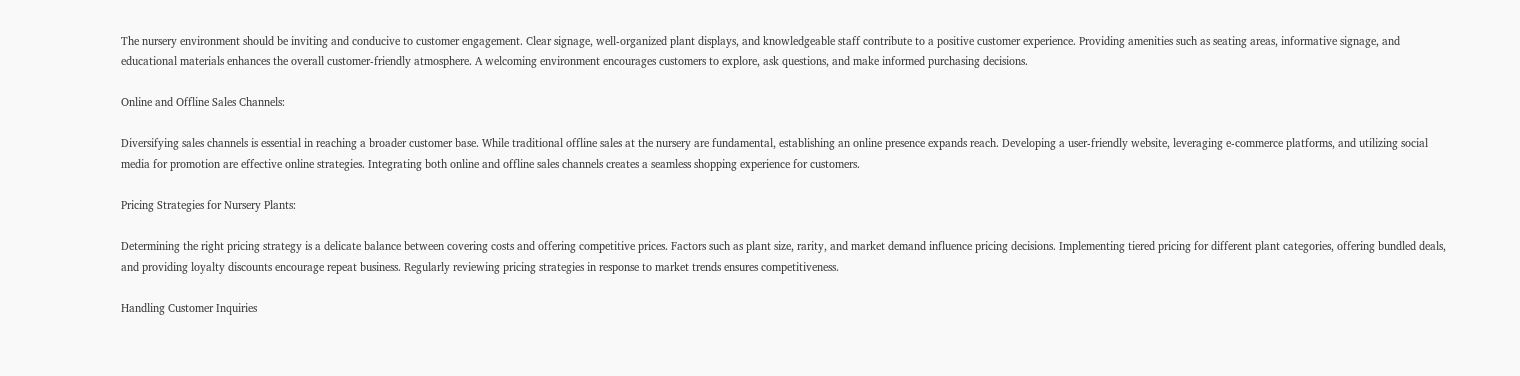The nursery environment should be inviting and conducive to customer engagement. Clear signage, well-organized plant displays, and knowledgeable staff contribute to a positive customer experience. Providing amenities such as seating areas, informative signage, and educational materials enhances the overall customer-friendly atmosphere. A welcoming environment encourages customers to explore, ask questions, and make informed purchasing decisions.

Online and Offline Sales Channels:

Diversifying sales channels is essential in reaching a broader customer base. While traditional offline sales at the nursery are fundamental, establishing an online presence expands reach. Developing a user-friendly website, leveraging e-commerce platforms, and utilizing social media for promotion are effective online strategies. Integrating both online and offline sales channels creates a seamless shopping experience for customers.

Pricing Strategies for Nursery Plants:

Determining the right pricing strategy is a delicate balance between covering costs and offering competitive prices. Factors such as plant size, rarity, and market demand influence pricing decisions. Implementing tiered pricing for different plant categories, offering bundled deals, and providing loyalty discounts encourage repeat business. Regularly reviewing pricing strategies in response to market trends ensures competitiveness.

Handling Customer Inquiries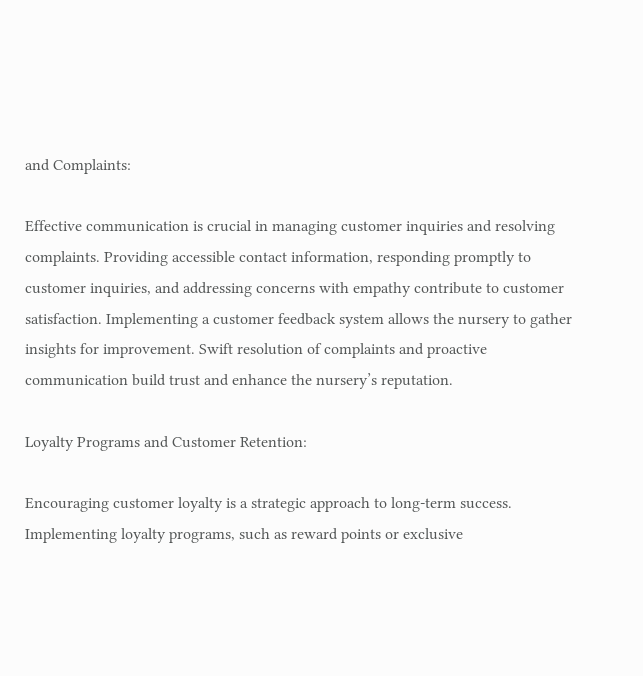and Complaints:

Effective communication is crucial in managing customer inquiries and resolving complaints. Providing accessible contact information, responding promptly to customer inquiries, and addressing concerns with empathy contribute to customer satisfaction. Implementing a customer feedback system allows the nursery to gather insights for improvement. Swift resolution of complaints and proactive communication build trust and enhance the nursery’s reputation.

Loyalty Programs and Customer Retention:

Encouraging customer loyalty is a strategic approach to long-term success. Implementing loyalty programs, such as reward points or exclusive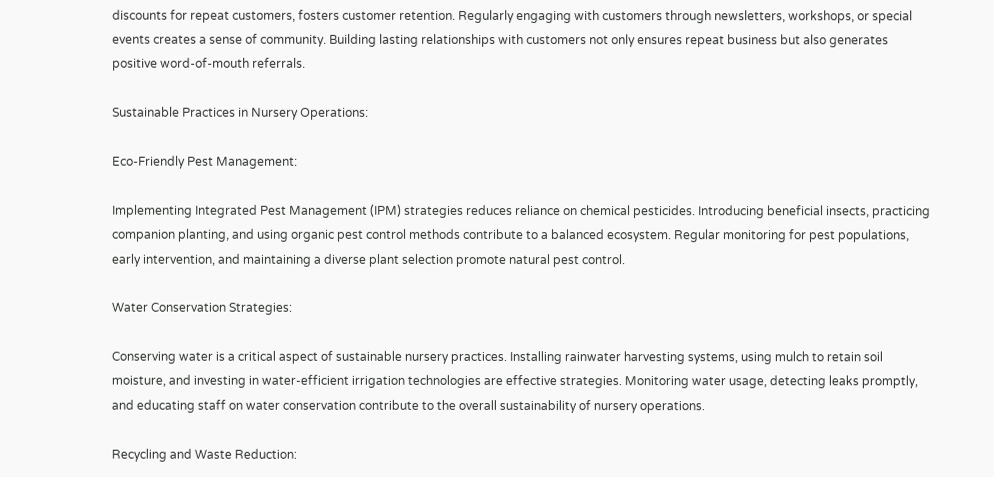discounts for repeat customers, fosters customer retention. Regularly engaging with customers through newsletters, workshops, or special events creates a sense of community. Building lasting relationships with customers not only ensures repeat business but also generates positive word-of-mouth referrals.

Sustainable Practices in Nursery Operations:

Eco-Friendly Pest Management:

Implementing Integrated Pest Management (IPM) strategies reduces reliance on chemical pesticides. Introducing beneficial insects, practicing companion planting, and using organic pest control methods contribute to a balanced ecosystem. Regular monitoring for pest populations, early intervention, and maintaining a diverse plant selection promote natural pest control.

Water Conservation Strategies:

Conserving water is a critical aspect of sustainable nursery practices. Installing rainwater harvesting systems, using mulch to retain soil moisture, and investing in water-efficient irrigation technologies are effective strategies. Monitoring water usage, detecting leaks promptly, and educating staff on water conservation contribute to the overall sustainability of nursery operations.

Recycling and Waste Reduction: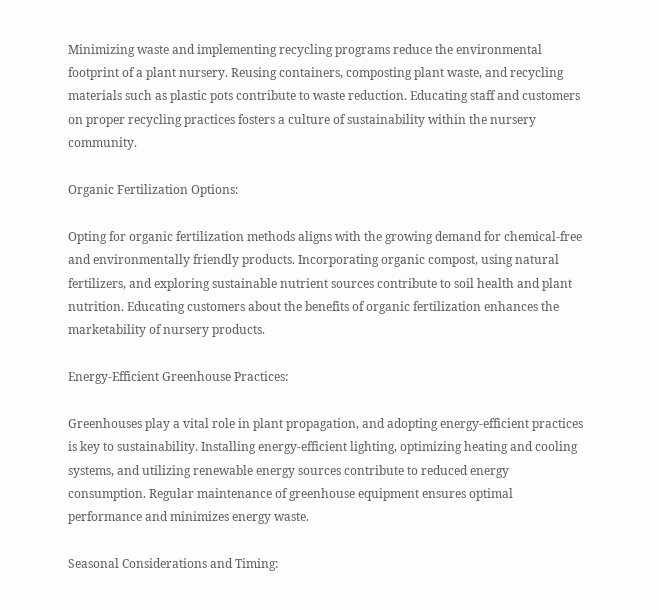Minimizing waste and implementing recycling programs reduce the environmental footprint of a plant nursery. Reusing containers, composting plant waste, and recycling materials such as plastic pots contribute to waste reduction. Educating staff and customers on proper recycling practices fosters a culture of sustainability within the nursery community.

Organic Fertilization Options:

Opting for organic fertilization methods aligns with the growing demand for chemical-free and environmentally friendly products. Incorporating organic compost, using natural fertilizers, and exploring sustainable nutrient sources contribute to soil health and plant nutrition. Educating customers about the benefits of organic fertilization enhances the marketability of nursery products.

Energy-Efficient Greenhouse Practices:

Greenhouses play a vital role in plant propagation, and adopting energy-efficient practices is key to sustainability. Installing energy-efficient lighting, optimizing heating and cooling systems, and utilizing renewable energy sources contribute to reduced energy consumption. Regular maintenance of greenhouse equipment ensures optimal performance and minimizes energy waste.

Seasonal Considerations and Timing: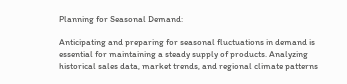Planning for Seasonal Demand:

Anticipating and preparing for seasonal fluctuations in demand is essential for maintaining a steady supply of products. Analyzing historical sales data, market trends, and regional climate patterns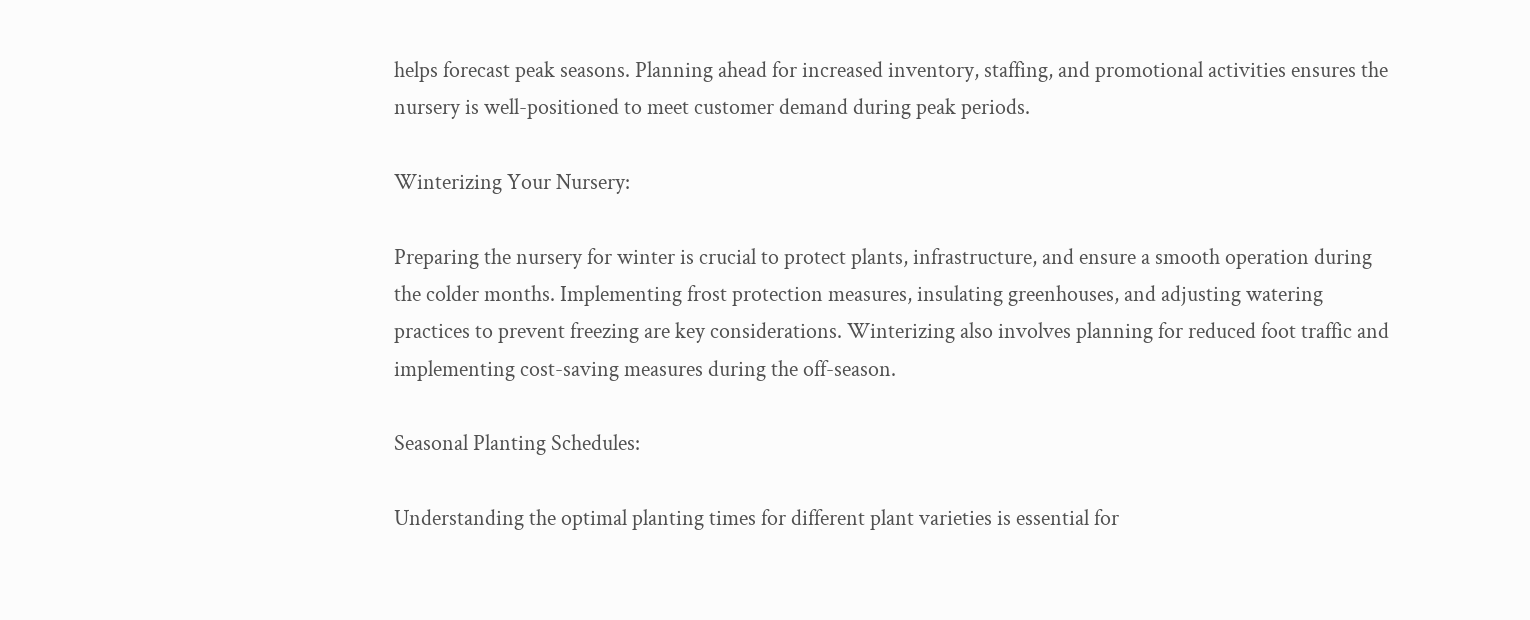helps forecast peak seasons. Planning ahead for increased inventory, staffing, and promotional activities ensures the nursery is well-positioned to meet customer demand during peak periods.

Winterizing Your Nursery:

Preparing the nursery for winter is crucial to protect plants, infrastructure, and ensure a smooth operation during the colder months. Implementing frost protection measures, insulating greenhouses, and adjusting watering practices to prevent freezing are key considerations. Winterizing also involves planning for reduced foot traffic and implementing cost-saving measures during the off-season.

Seasonal Planting Schedules:

Understanding the optimal planting times for different plant varieties is essential for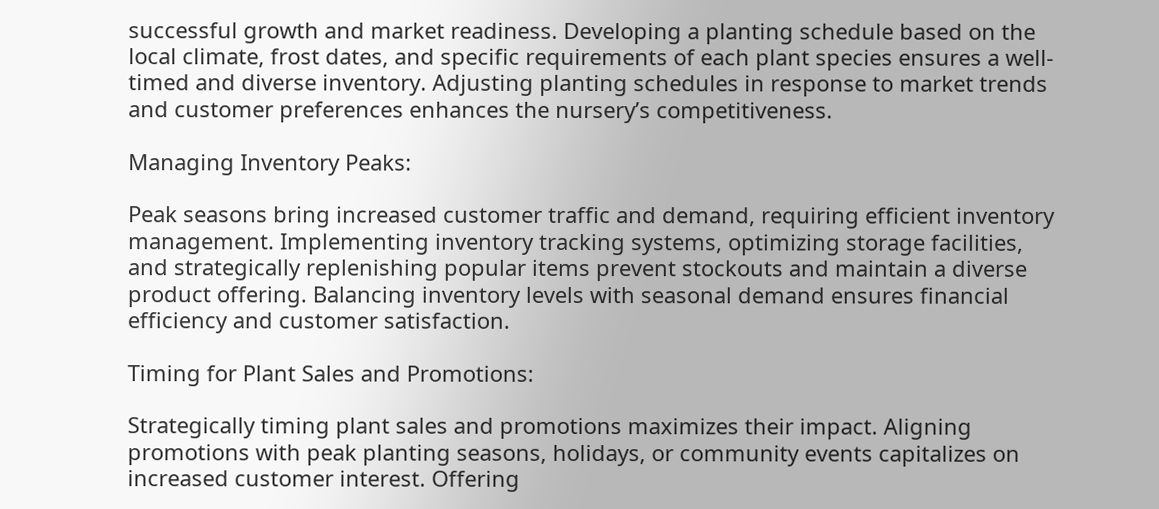successful growth and market readiness. Developing a planting schedule based on the local climate, frost dates, and specific requirements of each plant species ensures a well-timed and diverse inventory. Adjusting planting schedules in response to market trends and customer preferences enhances the nursery’s competitiveness.

Managing Inventory Peaks:

Peak seasons bring increased customer traffic and demand, requiring efficient inventory management. Implementing inventory tracking systems, optimizing storage facilities, and strategically replenishing popular items prevent stockouts and maintain a diverse product offering. Balancing inventory levels with seasonal demand ensures financial efficiency and customer satisfaction.

Timing for Plant Sales and Promotions:

Strategically timing plant sales and promotions maximizes their impact. Aligning promotions with peak planting seasons, holidays, or community events capitalizes on increased customer interest. Offering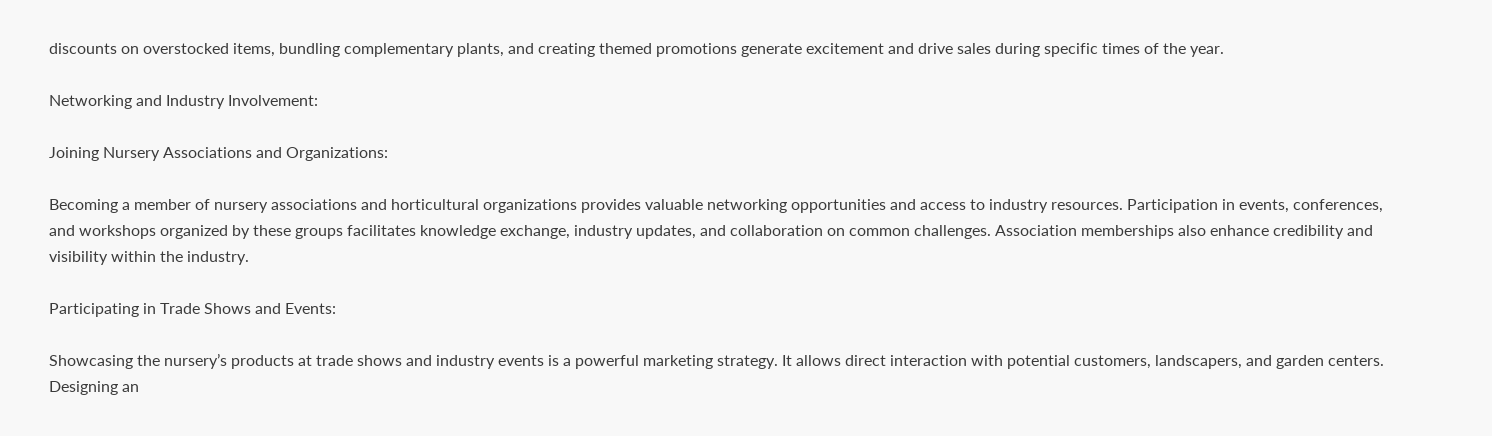discounts on overstocked items, bundling complementary plants, and creating themed promotions generate excitement and drive sales during specific times of the year.

Networking and Industry Involvement:

Joining Nursery Associations and Organizations:

Becoming a member of nursery associations and horticultural organizations provides valuable networking opportunities and access to industry resources. Participation in events, conferences, and workshops organized by these groups facilitates knowledge exchange, industry updates, and collaboration on common challenges. Association memberships also enhance credibility and visibility within the industry.

Participating in Trade Shows and Events:

Showcasing the nursery’s products at trade shows and industry events is a powerful marketing strategy. It allows direct interaction with potential customers, landscapers, and garden centers. Designing an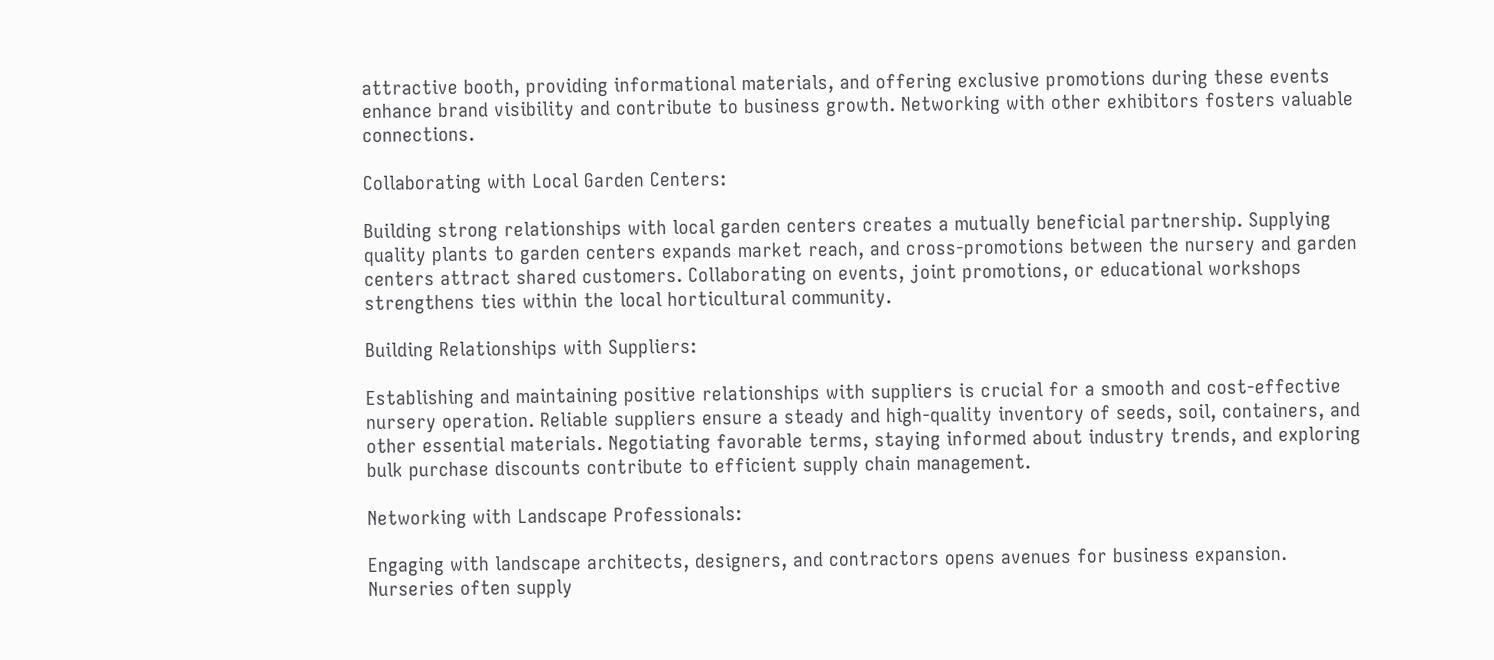attractive booth, providing informational materials, and offering exclusive promotions during these events enhance brand visibility and contribute to business growth. Networking with other exhibitors fosters valuable connections.

Collaborating with Local Garden Centers:

Building strong relationships with local garden centers creates a mutually beneficial partnership. Supplying quality plants to garden centers expands market reach, and cross-promotions between the nursery and garden centers attract shared customers. Collaborating on events, joint promotions, or educational workshops strengthens ties within the local horticultural community.

Building Relationships with Suppliers:

Establishing and maintaining positive relationships with suppliers is crucial for a smooth and cost-effective nursery operation. Reliable suppliers ensure a steady and high-quality inventory of seeds, soil, containers, and other essential materials. Negotiating favorable terms, staying informed about industry trends, and exploring bulk purchase discounts contribute to efficient supply chain management.

Networking with Landscape Professionals:

Engaging with landscape architects, designers, and contractors opens avenues for business expansion. Nurseries often supply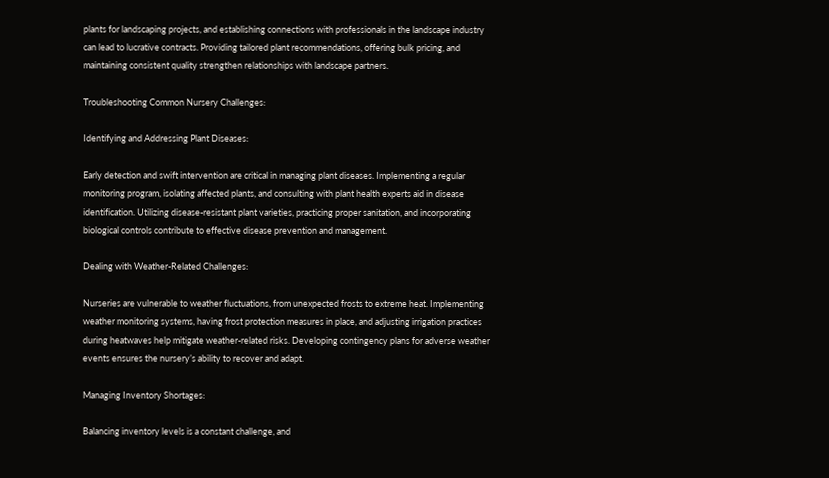plants for landscaping projects, and establishing connections with professionals in the landscape industry can lead to lucrative contracts. Providing tailored plant recommendations, offering bulk pricing, and maintaining consistent quality strengthen relationships with landscape partners.

Troubleshooting Common Nursery Challenges:

Identifying and Addressing Plant Diseases:

Early detection and swift intervention are critical in managing plant diseases. Implementing a regular monitoring program, isolating affected plants, and consulting with plant health experts aid in disease identification. Utilizing disease-resistant plant varieties, practicing proper sanitation, and incorporating biological controls contribute to effective disease prevention and management.

Dealing with Weather-Related Challenges:

Nurseries are vulnerable to weather fluctuations, from unexpected frosts to extreme heat. Implementing weather monitoring systems, having frost protection measures in place, and adjusting irrigation practices during heatwaves help mitigate weather-related risks. Developing contingency plans for adverse weather events ensures the nursery’s ability to recover and adapt.

Managing Inventory Shortages:

Balancing inventory levels is a constant challenge, and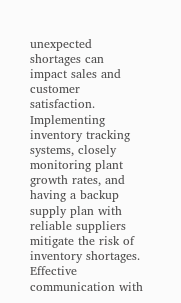unexpected shortages can impact sales and customer satisfaction. Implementing inventory tracking systems, closely monitoring plant growth rates, and having a backup supply plan with reliable suppliers mitigate the risk of inventory shortages. Effective communication with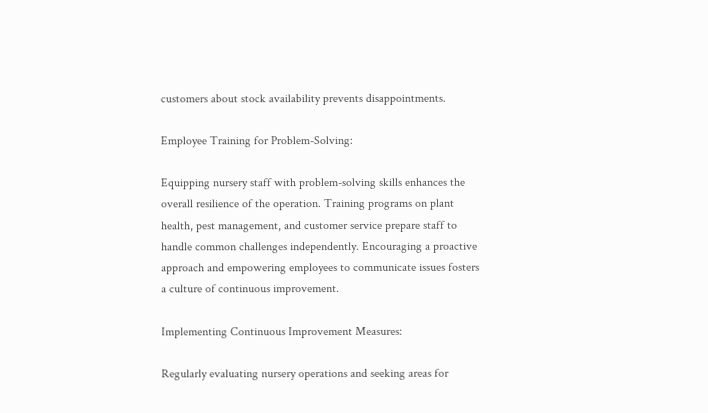customers about stock availability prevents disappointments.

Employee Training for Problem-Solving:

Equipping nursery staff with problem-solving skills enhances the overall resilience of the operation. Training programs on plant health, pest management, and customer service prepare staff to handle common challenges independently. Encouraging a proactive approach and empowering employees to communicate issues fosters a culture of continuous improvement.

Implementing Continuous Improvement Measures:

Regularly evaluating nursery operations and seeking areas for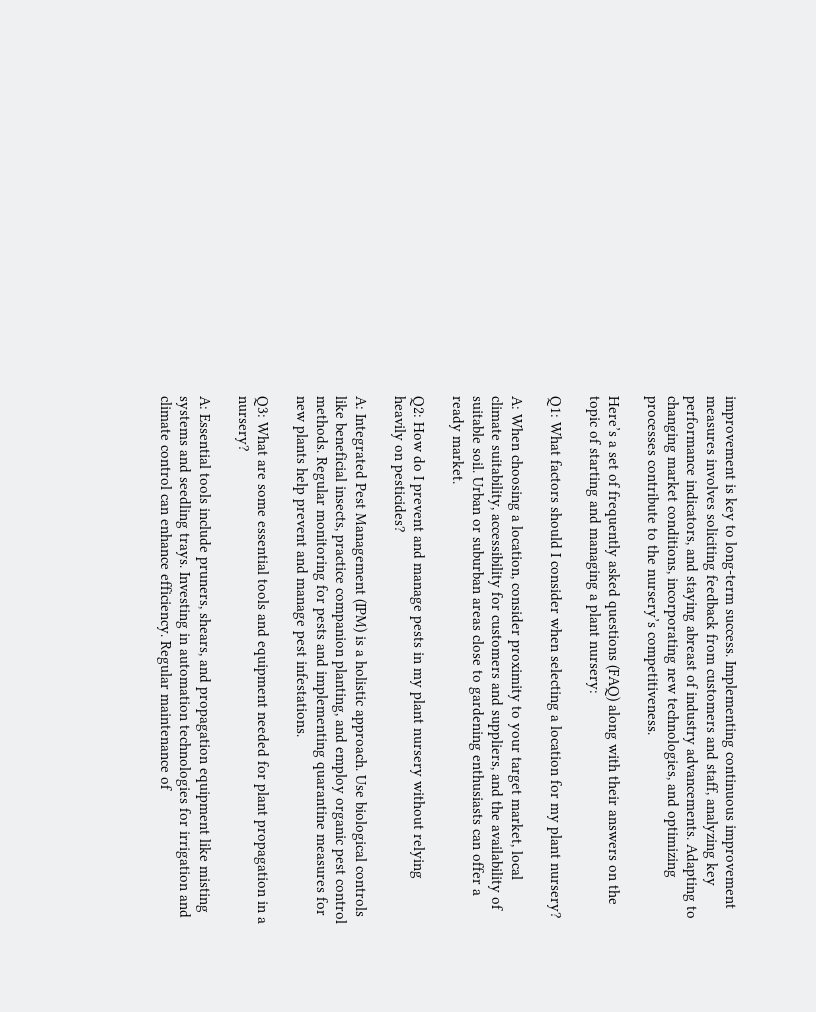improvement is key to long-term success. Implementing continuous improvement measures involves soliciting feedback from customers and staff, analyzing key performance indicators, and staying abreast of industry advancements. Adapting to changing market conditions, incorporating new technologies, and optimizing processes contribute to the nursery’s competitiveness.

Here’s a set of frequently asked questions (FAQ) along with their answers on the topic of starting and managing a plant nursery:

Q1: What factors should I consider when selecting a location for my plant nursery?

A: When choosing a location, consider proximity to your target market, local climate suitability, accessibility for customers and suppliers, and the availability of suitable soil. Urban or suburban areas close to gardening enthusiasts can offer a ready market.

Q2: How do I prevent and manage pests in my plant nursery without relying heavily on pesticides?

A: Integrated Pest Management (IPM) is a holistic approach. Use biological controls like beneficial insects, practice companion planting, and employ organic pest control methods. Regular monitoring for pests and implementing quarantine measures for new plants help prevent and manage pest infestations.

Q3: What are some essential tools and equipment needed for plant propagation in a nursery?

A: Essential tools include pruners, shears, and propagation equipment like misting systems and seedling trays. Investing in automation technologies for irrigation and climate control can enhance efficiency. Regular maintenance of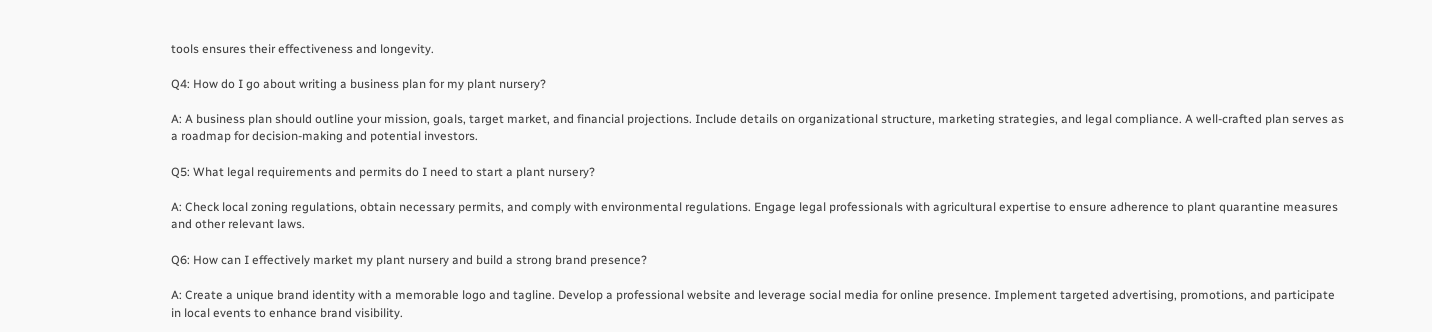tools ensures their effectiveness and longevity.

Q4: How do I go about writing a business plan for my plant nursery?

A: A business plan should outline your mission, goals, target market, and financial projections. Include details on organizational structure, marketing strategies, and legal compliance. A well-crafted plan serves as a roadmap for decision-making and potential investors.

Q5: What legal requirements and permits do I need to start a plant nursery?

A: Check local zoning regulations, obtain necessary permits, and comply with environmental regulations. Engage legal professionals with agricultural expertise to ensure adherence to plant quarantine measures and other relevant laws.

Q6: How can I effectively market my plant nursery and build a strong brand presence?

A: Create a unique brand identity with a memorable logo and tagline. Develop a professional website and leverage social media for online presence. Implement targeted advertising, promotions, and participate in local events to enhance brand visibility.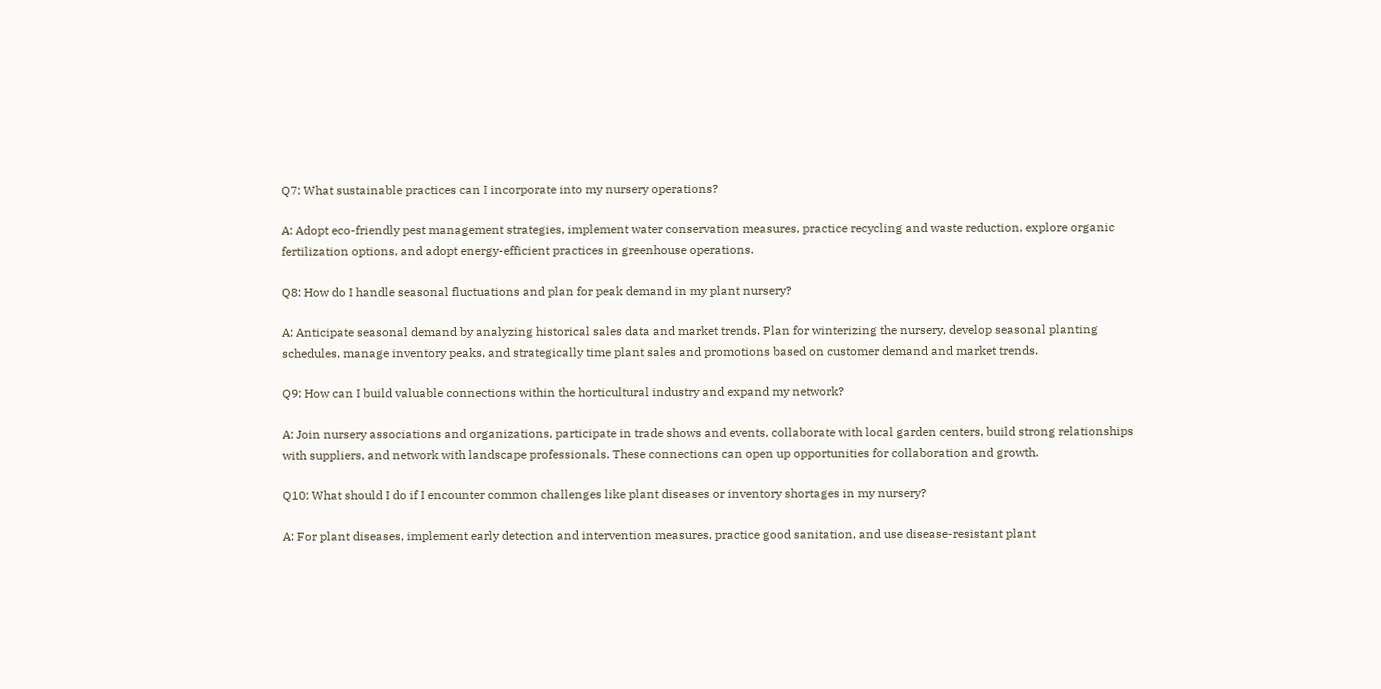Q7: What sustainable practices can I incorporate into my nursery operations?

A: Adopt eco-friendly pest management strategies, implement water conservation measures, practice recycling and waste reduction, explore organic fertilization options, and adopt energy-efficient practices in greenhouse operations.

Q8: How do I handle seasonal fluctuations and plan for peak demand in my plant nursery?

A: Anticipate seasonal demand by analyzing historical sales data and market trends. Plan for winterizing the nursery, develop seasonal planting schedules, manage inventory peaks, and strategically time plant sales and promotions based on customer demand and market trends.

Q9: How can I build valuable connections within the horticultural industry and expand my network?

A: Join nursery associations and organizations, participate in trade shows and events, collaborate with local garden centers, build strong relationships with suppliers, and network with landscape professionals. These connections can open up opportunities for collaboration and growth.

Q10: What should I do if I encounter common challenges like plant diseases or inventory shortages in my nursery?

A: For plant diseases, implement early detection and intervention measures, practice good sanitation, and use disease-resistant plant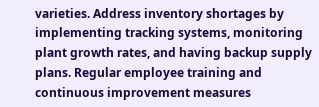varieties. Address inventory shortages by implementing tracking systems, monitoring plant growth rates, and having backup supply plans. Regular employee training and continuous improvement measures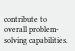contribute to overall problem-solving capabilities.